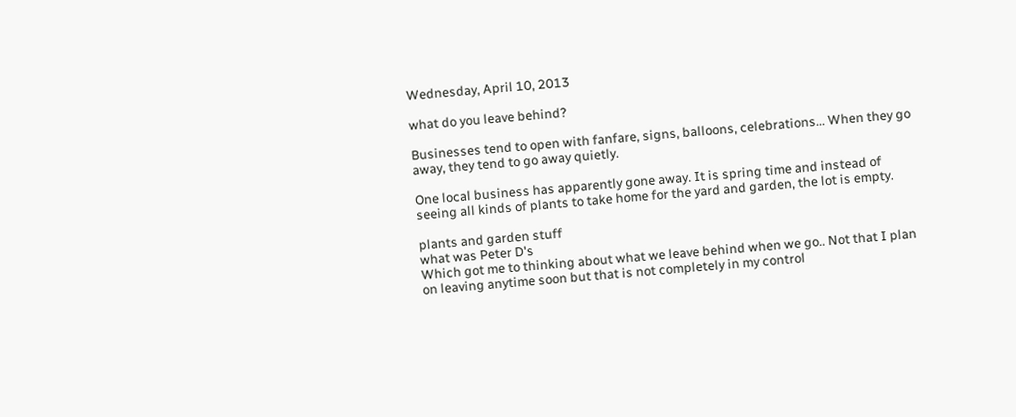Wednesday, April 10, 2013

what do you leave behind?

Businesses tend to open with fanfare, signs, balloons, celebrations... When they go away, they tend to go away quietly.

One local business has apparently gone away. It is spring time and instead of seeing all kinds of plants to take home for the yard and garden, the lot is empty.

plants and garden stuff
what was Peter D's
Which got me to thinking about what we leave behind when we go.. Not that I plan on leaving anytime soon but that is not completely in my control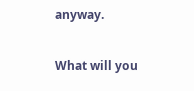anyway.

What will you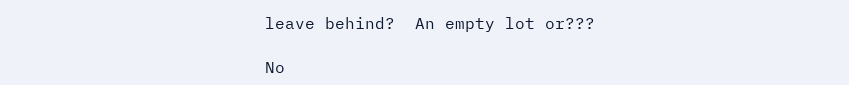leave behind?  An empty lot or???

No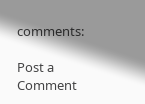comments:

Post a Comment